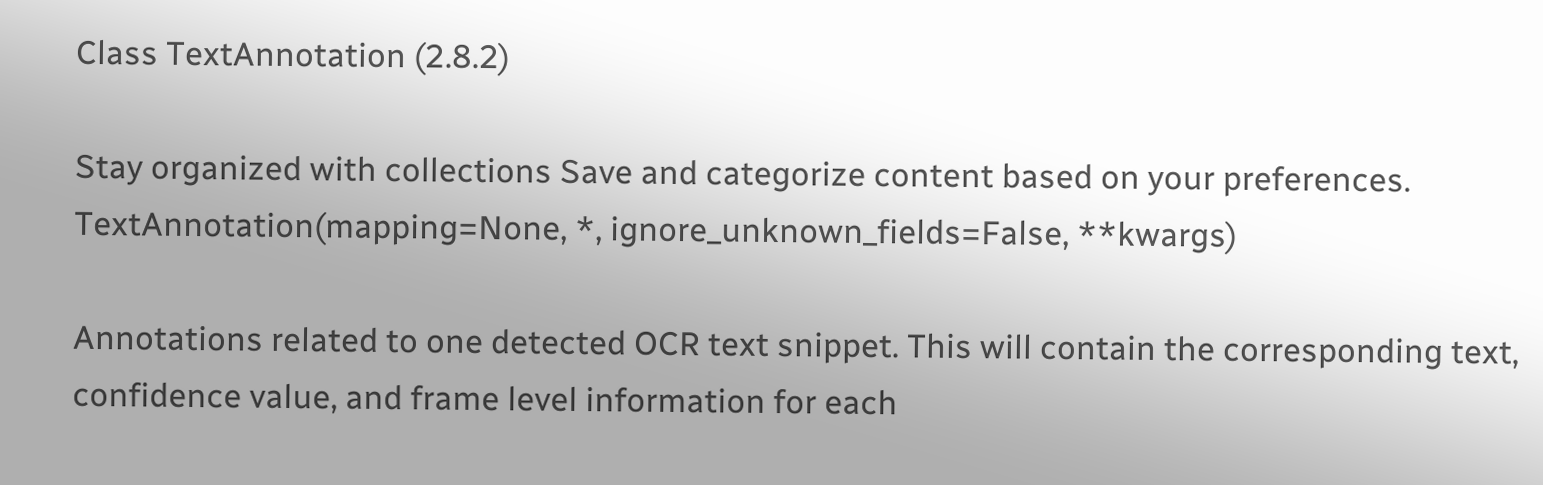Class TextAnnotation (2.8.2)

Stay organized with collections Save and categorize content based on your preferences.
TextAnnotation(mapping=None, *, ignore_unknown_fields=False, **kwargs)

Annotations related to one detected OCR text snippet. This will contain the corresponding text, confidence value, and frame level information for each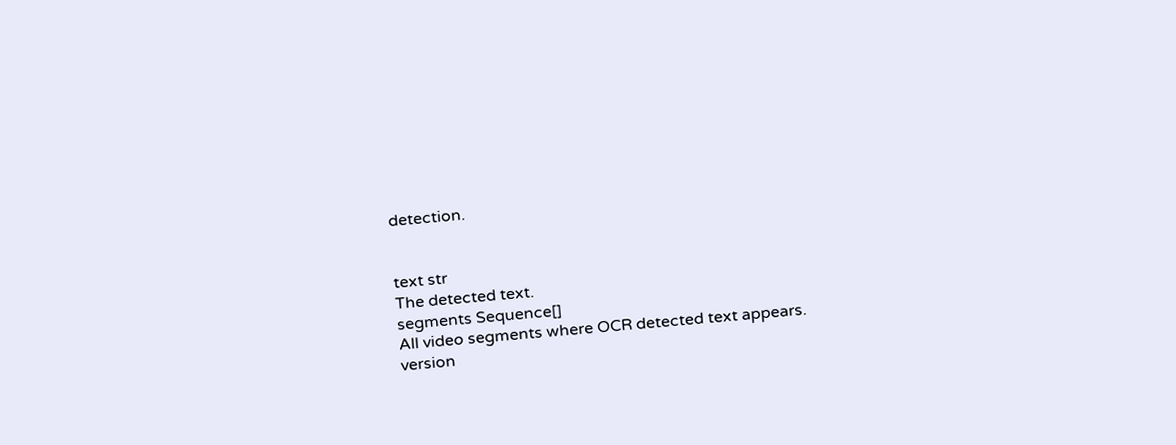detection.


text str
The detected text.
segments Sequence[]
All video segments where OCR detected text appears.
version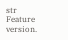str
Feature version.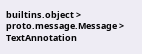builtins.object > proto.message.Message > TextAnnotation